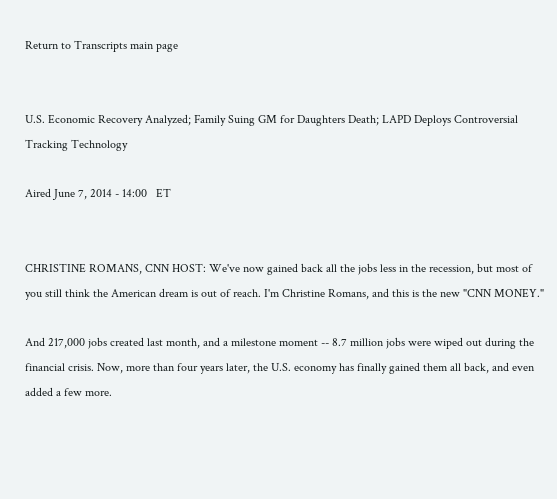Return to Transcripts main page


U.S. Economic Recovery Analyzed; Family Suing GM for Daughters Death; LAPD Deploys Controversial Tracking Technology

Aired June 7, 2014 - 14:00   ET


CHRISTINE ROMANS, CNN HOST: We've now gained back all the jobs less in the recession, but most of you still think the American dream is out of reach. I'm Christine Romans, and this is the new "CNN MONEY."

And 217,000 jobs created last month, and a milestone moment -- 8.7 million jobs were wiped out during the financial crisis. Now, more than four years later, the U.S. economy has finally gained them all back, and even added a few more.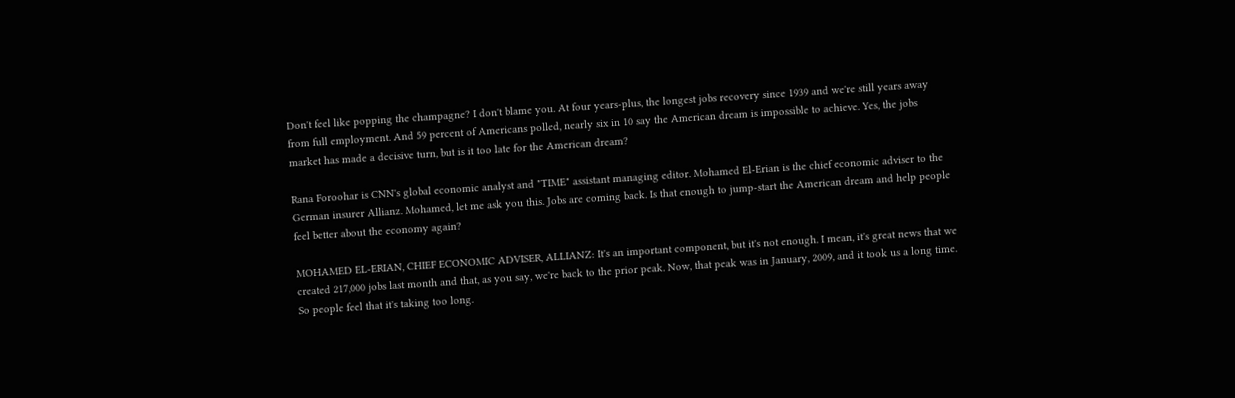Don't feel like popping the champagne? I don't blame you. At four years-plus, the longest jobs recovery since 1939 and we're still years away from full employment. And 59 percent of Americans polled, nearly six in 10 say the American dream is impossible to achieve. Yes, the jobs market has made a decisive turn, but is it too late for the American dream?

Rana Foroohar is CNN's global economic analyst and "TIME" assistant managing editor. Mohamed El-Erian is the chief economic adviser to the German insurer Allianz. Mohamed, let me ask you this. Jobs are coming back. Is that enough to jump-start the American dream and help people feel better about the economy again?

MOHAMED EL-ERIAN, CHIEF ECONOMIC ADVISER, ALLIANZ: It's an important component, but it's not enough. I mean, it's great news that we created 217,000 jobs last month and that, as you say, we're back to the prior peak. Now, that peak was in January, 2009, and it took us a long time. So people feel that it's taking too long.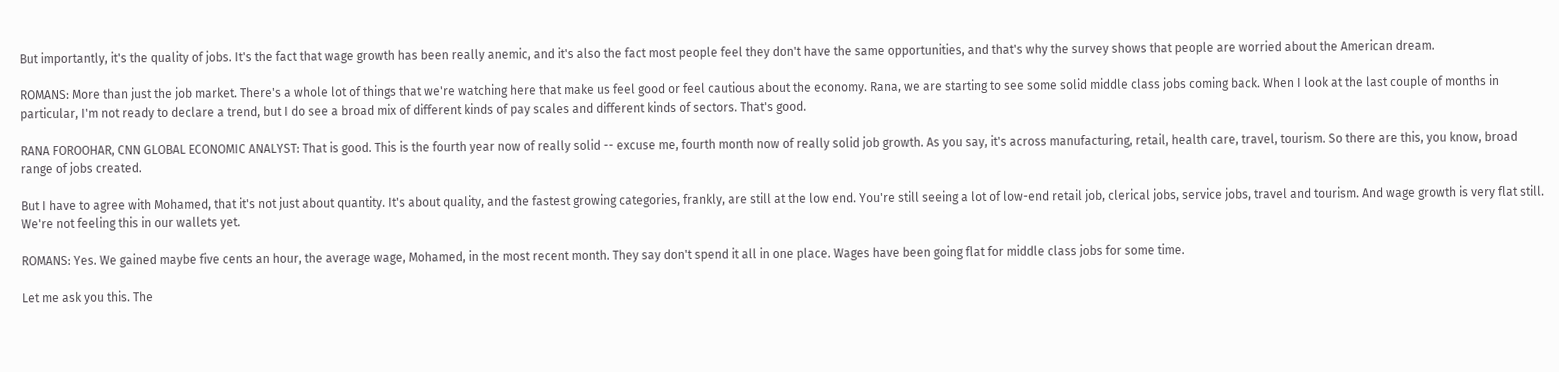But importantly, it's the quality of jobs. It's the fact that wage growth has been really anemic, and it's also the fact most people feel they don't have the same opportunities, and that's why the survey shows that people are worried about the American dream.

ROMANS: More than just the job market. There's a whole lot of things that we're watching here that make us feel good or feel cautious about the economy. Rana, we are starting to see some solid middle class jobs coming back. When I look at the last couple of months in particular, I'm not ready to declare a trend, but I do see a broad mix of different kinds of pay scales and different kinds of sectors. That's good.

RANA FOROOHAR, CNN GLOBAL ECONOMIC ANALYST: That is good. This is the fourth year now of really solid -- excuse me, fourth month now of really solid job growth. As you say, it's across manufacturing, retail, health care, travel, tourism. So there are this, you know, broad range of jobs created.

But I have to agree with Mohamed, that it's not just about quantity. It's about quality, and the fastest growing categories, frankly, are still at the low end. You're still seeing a lot of low-end retail job, clerical jobs, service jobs, travel and tourism. And wage growth is very flat still. We're not feeling this in our wallets yet.

ROMANS: Yes. We gained maybe five cents an hour, the average wage, Mohamed, in the most recent month. They say don't spend it all in one place. Wages have been going flat for middle class jobs for some time.

Let me ask you this. The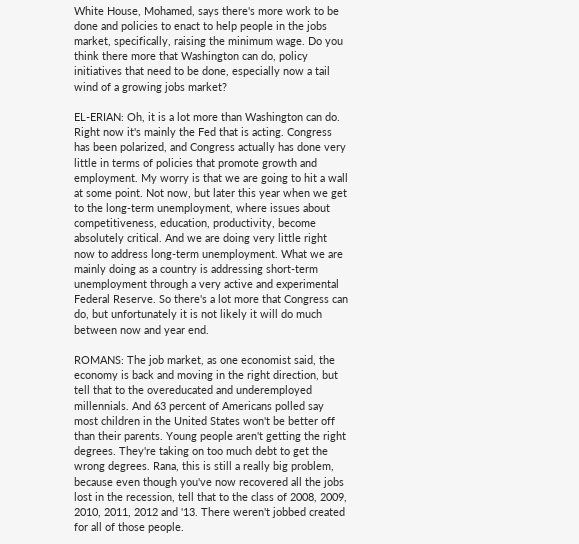White House, Mohamed, says there's more work to be done and policies to enact to help people in the jobs market, specifically, raising the minimum wage. Do you think there more that Washington can do, policy initiatives that need to be done, especially now a tail wind of a growing jobs market?

EL-ERIAN: Oh, it is a lot more than Washington can do. Right now it's mainly the Fed that is acting. Congress has been polarized, and Congress actually has done very little in terms of policies that promote growth and employment. My worry is that we are going to hit a wall at some point. Not now, but later this year when we get to the long-term unemployment, where issues about competitiveness, education, productivity, become absolutely critical. And we are doing very little right now to address long-term unemployment. What we are mainly doing as a country is addressing short-term unemployment through a very active and experimental Federal Reserve. So there's a lot more that Congress can do, but unfortunately it is not likely it will do much between now and year end.

ROMANS: The job market, as one economist said, the economy is back and moving in the right direction, but tell that to the overeducated and underemployed millennials. And 63 percent of Americans polled say most children in the United States won't be better off than their parents. Young people aren't getting the right degrees. They're taking on too much debt to get the wrong degrees. Rana, this is still a really big problem, because even though you've now recovered all the jobs lost in the recession, tell that to the class of 2008, 2009, 2010, 2011, 2012 and '13. There weren't jobbed created for all of those people.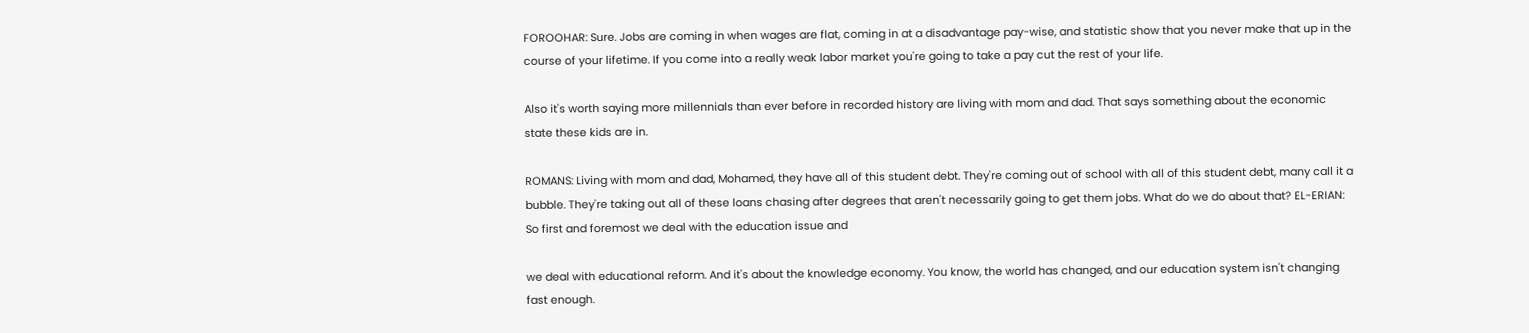FOROOHAR: Sure. Jobs are coming in when wages are flat, coming in at a disadvantage pay-wise, and statistic show that you never make that up in the course of your lifetime. If you come into a really weak labor market you're going to take a pay cut the rest of your life.

Also it's worth saying more millennials than ever before in recorded history are living with mom and dad. That says something about the economic state these kids are in.

ROMANS: Living with mom and dad, Mohamed, they have all of this student debt. They're coming out of school with all of this student debt, many call it a bubble. They're taking out all of these loans chasing after degrees that aren't necessarily going to get them jobs. What do we do about that? EL-ERIAN: So first and foremost we deal with the education issue and

we deal with educational reform. And it's about the knowledge economy. You know, the world has changed, and our education system isn't changing fast enough.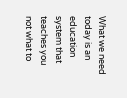What we need today is an education system that teaches you not what to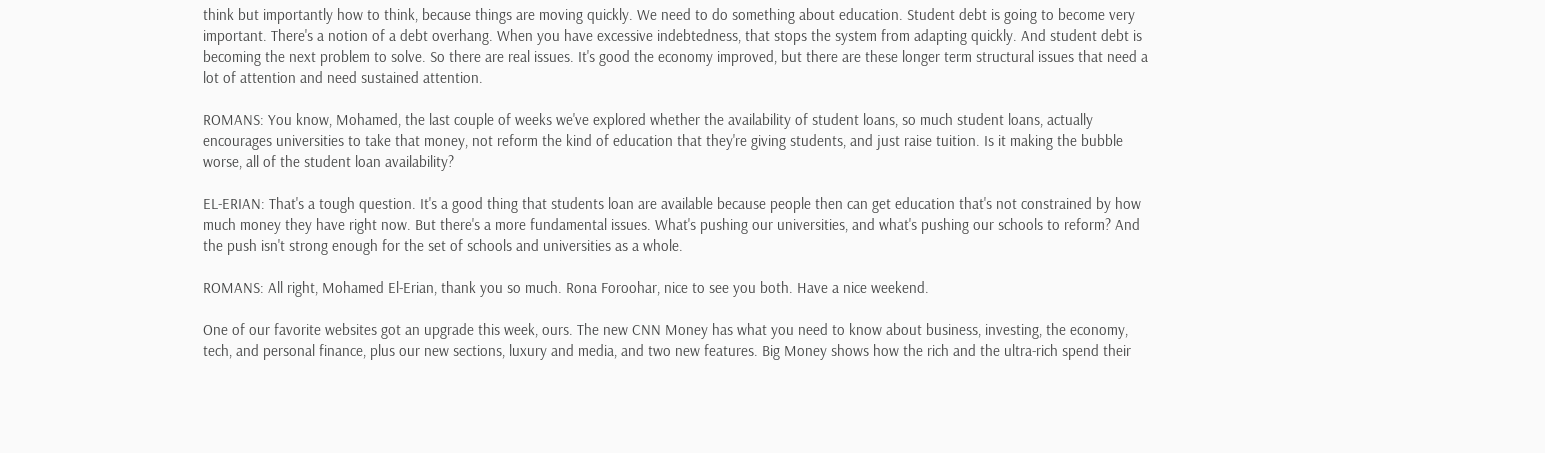think but importantly how to think, because things are moving quickly. We need to do something about education. Student debt is going to become very important. There's a notion of a debt overhang. When you have excessive indebtedness, that stops the system from adapting quickly. And student debt is becoming the next problem to solve. So there are real issues. It's good the economy improved, but there are these longer term structural issues that need a lot of attention and need sustained attention.

ROMANS: You know, Mohamed, the last couple of weeks we've explored whether the availability of student loans, so much student loans, actually encourages universities to take that money, not reform the kind of education that they're giving students, and just raise tuition. Is it making the bubble worse, all of the student loan availability?

EL-ERIAN: That's a tough question. It's a good thing that students loan are available because people then can get education that's not constrained by how much money they have right now. But there's a more fundamental issues. What's pushing our universities, and what's pushing our schools to reform? And the push isn't strong enough for the set of schools and universities as a whole.

ROMANS: All right, Mohamed El-Erian, thank you so much. Rona Foroohar, nice to see you both. Have a nice weekend.

One of our favorite websites got an upgrade this week, ours. The new CNN Money has what you need to know about business, investing, the economy, tech, and personal finance, plus our new sections, luxury and media, and two new features. Big Money shows how the rich and the ultra-rich spend their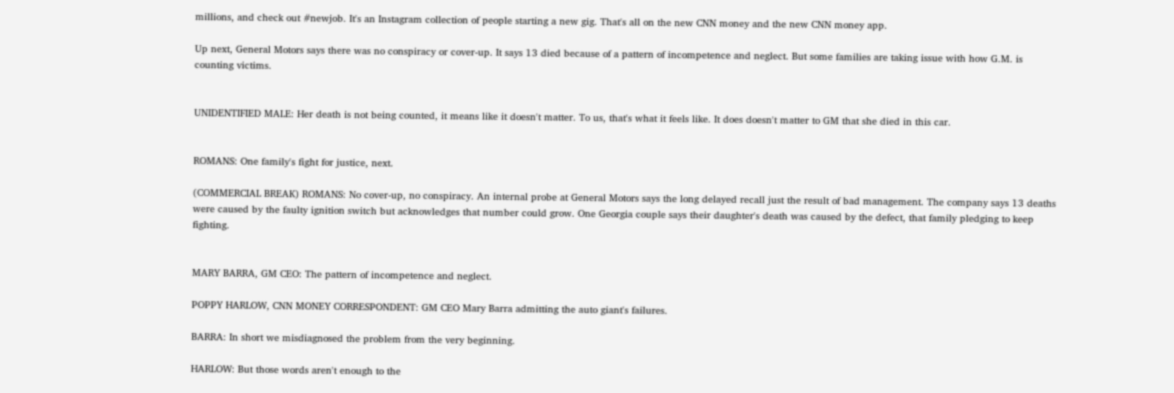millions, and check out #newjob. It's an Instagram collection of people starting a new gig. That's all on the new CNN money and the new CNN money app.

Up next, General Motors says there was no conspiracy or cover-up. It says 13 died because of a pattern of incompetence and neglect. But some families are taking issue with how G.M. is counting victims.


UNIDENTIFIED MALE: Her death is not being counted, it means like it doesn't matter. To us, that's what it feels like. It does doesn't matter to GM that she died in this car.


ROMANS: One family's fight for justice, next.

(COMMERCIAL BREAK) ROMANS: No cover-up, no conspiracy. An internal probe at General Motors says the long delayed recall just the result of bad management. The company says 13 deaths were caused by the faulty ignition switch but acknowledges that number could grow. One Georgia couple says their daughter's death was caused by the defect, that family pledging to keep fighting.


MARY BARRA, GM CEO: The pattern of incompetence and neglect.

POPPY HARLOW, CNN MONEY CORRESPONDENT: GM CEO Mary Barra admitting the auto giant's failures.

BARRA: In short we misdiagnosed the problem from the very beginning.

HARLOW: But those words aren't enough to the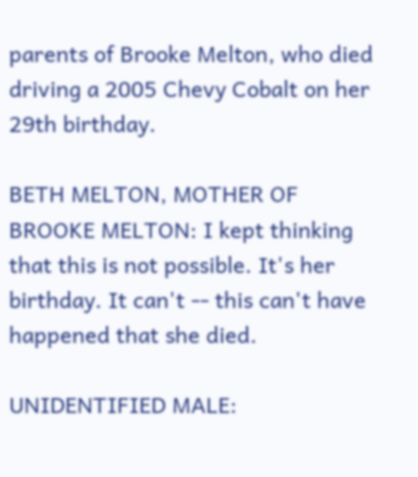parents of Brooke Melton, who died driving a 2005 Chevy Cobalt on her 29th birthday.

BETH MELTON, MOTHER OF BROOKE MELTON: I kept thinking that this is not possible. It's her birthday. It can't -- this can't have happened that she died.

UNIDENTIFIED MALE: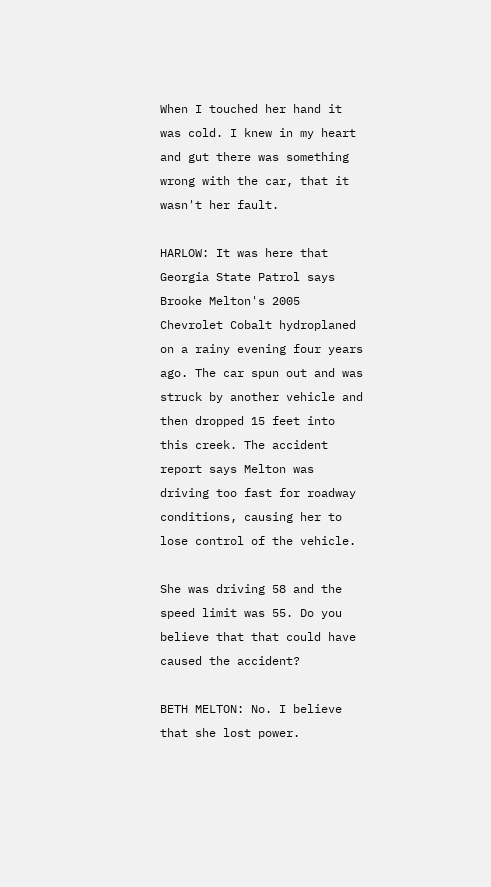When I touched her hand it was cold. I knew in my heart and gut there was something wrong with the car, that it wasn't her fault.

HARLOW: It was here that Georgia State Patrol says Brooke Melton's 2005 Chevrolet Cobalt hydroplaned on a rainy evening four years ago. The car spun out and was struck by another vehicle and then dropped 15 feet into this creek. The accident report says Melton was driving too fast for roadway conditions, causing her to lose control of the vehicle.

She was driving 58 and the speed limit was 55. Do you believe that that could have caused the accident?

BETH MELTON: No. I believe that she lost power.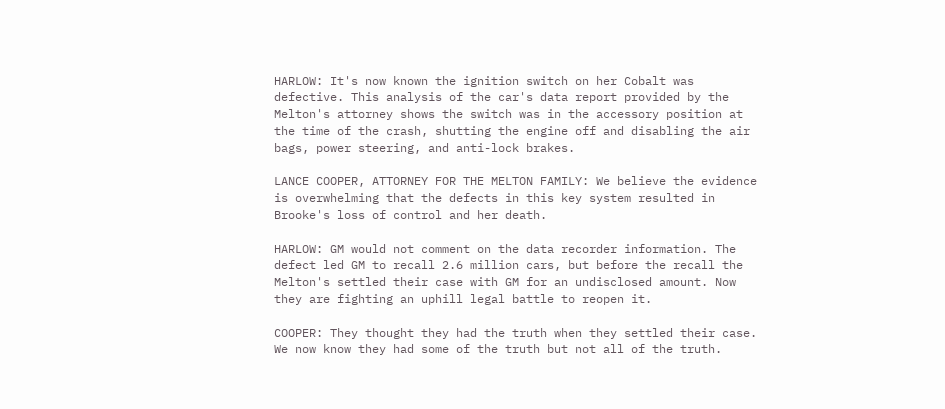HARLOW: It's now known the ignition switch on her Cobalt was defective. This analysis of the car's data report provided by the Melton's attorney shows the switch was in the accessory position at the time of the crash, shutting the engine off and disabling the air bags, power steering, and anti-lock brakes.

LANCE COOPER, ATTORNEY FOR THE MELTON FAMILY: We believe the evidence is overwhelming that the defects in this key system resulted in Brooke's loss of control and her death.

HARLOW: GM would not comment on the data recorder information. The defect led GM to recall 2.6 million cars, but before the recall the Melton's settled their case with GM for an undisclosed amount. Now they are fighting an uphill legal battle to reopen it.

COOPER: They thought they had the truth when they settled their case. We now know they had some of the truth but not all of the truth.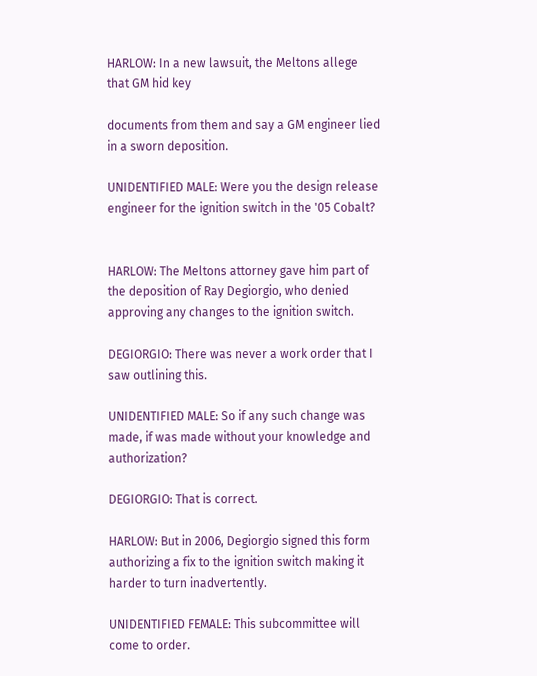HARLOW: In a new lawsuit, the Meltons allege that GM hid key

documents from them and say a GM engineer lied in a sworn deposition.

UNIDENTIFIED MALE: Were you the design release engineer for the ignition switch in the '05 Cobalt?


HARLOW: The Meltons attorney gave him part of the deposition of Ray Degiorgio, who denied approving any changes to the ignition switch.

DEGIORGIO: There was never a work order that I saw outlining this.

UNIDENTIFIED MALE: So if any such change was made, if was made without your knowledge and authorization?

DEGIORGIO: That is correct.

HARLOW: But in 2006, Degiorgio signed this form authorizing a fix to the ignition switch making it harder to turn inadvertently.

UNIDENTIFIED FEMALE: This subcommittee will come to order.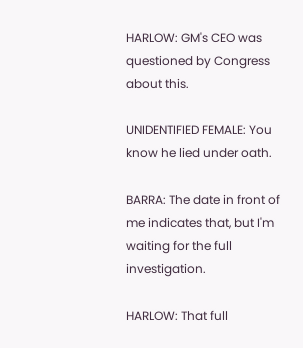HARLOW: GM's CEO was questioned by Congress about this.

UNIDENTIFIED FEMALE: You know he lied under oath.

BARRA: The date in front of me indicates that, but I'm waiting for the full investigation.

HARLOW: That full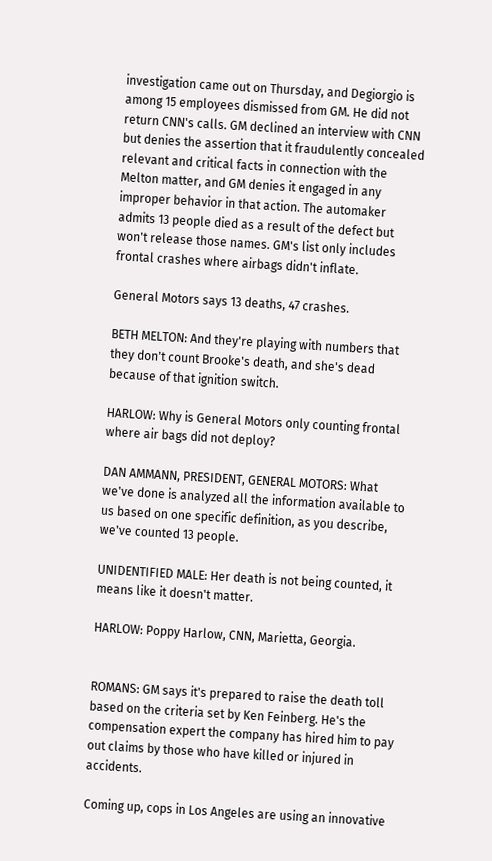investigation came out on Thursday, and Degiorgio is among 15 employees dismissed from GM. He did not return CNN's calls. GM declined an interview with CNN but denies the assertion that it fraudulently concealed relevant and critical facts in connection with the Melton matter, and GM denies it engaged in any improper behavior in that action. The automaker admits 13 people died as a result of the defect but won't release those names. GM's list only includes frontal crashes where airbags didn't inflate.

General Motors says 13 deaths, 47 crashes.

BETH MELTON: And they're playing with numbers that they don't count Brooke's death, and she's dead because of that ignition switch.

HARLOW: Why is General Motors only counting frontal where air bags did not deploy?

DAN AMMANN, PRESIDENT, GENERAL MOTORS: What we've done is analyzed all the information available to us based on one specific definition, as you describe, we've counted 13 people.

UNIDENTIFIED MALE: Her death is not being counted, it means like it doesn't matter.

HARLOW: Poppy Harlow, CNN, Marietta, Georgia.


ROMANS: GM says it's prepared to raise the death toll based on the criteria set by Ken Feinberg. He's the compensation expert the company has hired him to pay out claims by those who have killed or injured in accidents.

Coming up, cops in Los Angeles are using an innovative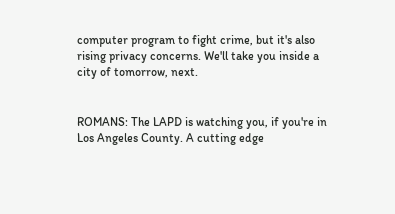computer program to fight crime, but it's also rising privacy concerns. We'll take you inside a city of tomorrow, next.


ROMANS: The LAPD is watching you, if you're in Los Angeles County. A cutting edge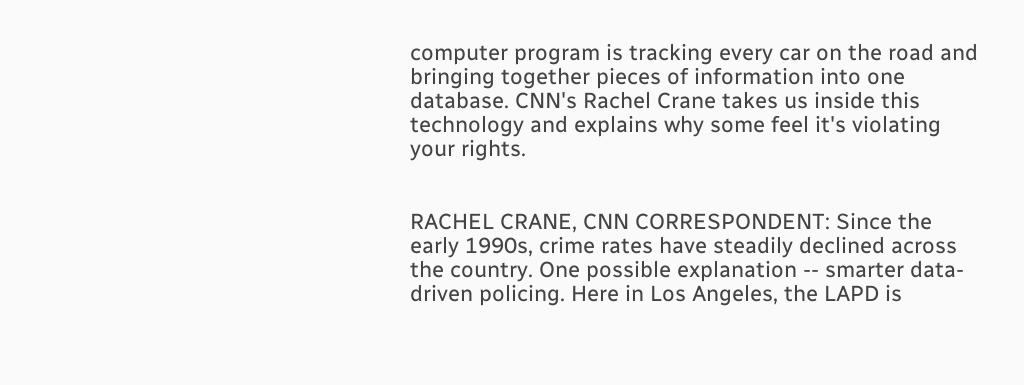computer program is tracking every car on the road and bringing together pieces of information into one database. CNN's Rachel Crane takes us inside this technology and explains why some feel it's violating your rights.


RACHEL CRANE, CNN CORRESPONDENT: Since the early 1990s, crime rates have steadily declined across the country. One possible explanation -- smarter data-driven policing. Here in Los Angeles, the LAPD is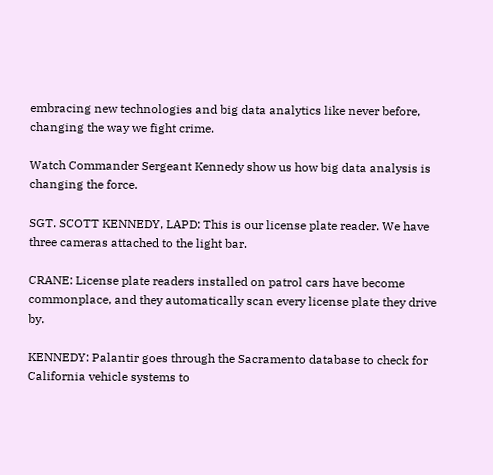embracing new technologies and big data analytics like never before, changing the way we fight crime.

Watch Commander Sergeant Kennedy show us how big data analysis is changing the force.

SGT. SCOTT KENNEDY, LAPD: This is our license plate reader. We have three cameras attached to the light bar.

CRANE: License plate readers installed on patrol cars have become commonplace, and they automatically scan every license plate they drive by.

KENNEDY: Palantir goes through the Sacramento database to check for California vehicle systems to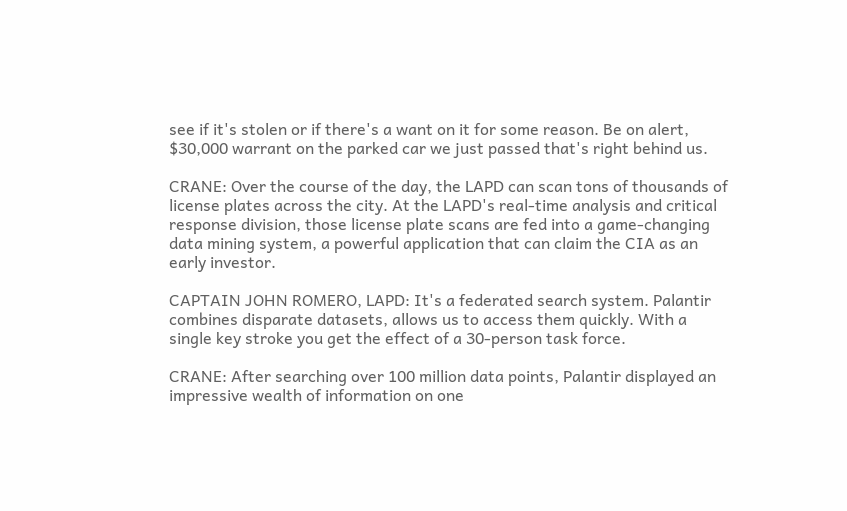see if it's stolen or if there's a want on it for some reason. Be on alert, $30,000 warrant on the parked car we just passed that's right behind us.

CRANE: Over the course of the day, the LAPD can scan tons of thousands of license plates across the city. At the LAPD's real-time analysis and critical response division, those license plate scans are fed into a game-changing data mining system, a powerful application that can claim the CIA as an early investor.

CAPTAIN JOHN ROMERO, LAPD: It's a federated search system. Palantir combines disparate datasets, allows us to access them quickly. With a single key stroke you get the effect of a 30-person task force.

CRANE: After searching over 100 million data points, Palantir displayed an impressive wealth of information on one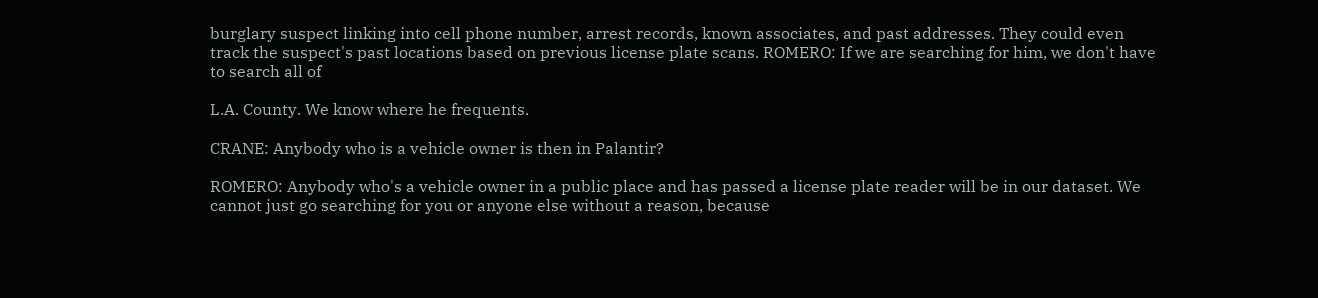burglary suspect linking into cell phone number, arrest records, known associates, and past addresses. They could even track the suspect's past locations based on previous license plate scans. ROMERO: If we are searching for him, we don't have to search all of

L.A. County. We know where he frequents.

CRANE: Anybody who is a vehicle owner is then in Palantir?

ROMERO: Anybody who's a vehicle owner in a public place and has passed a license plate reader will be in our dataset. We cannot just go searching for you or anyone else without a reason, because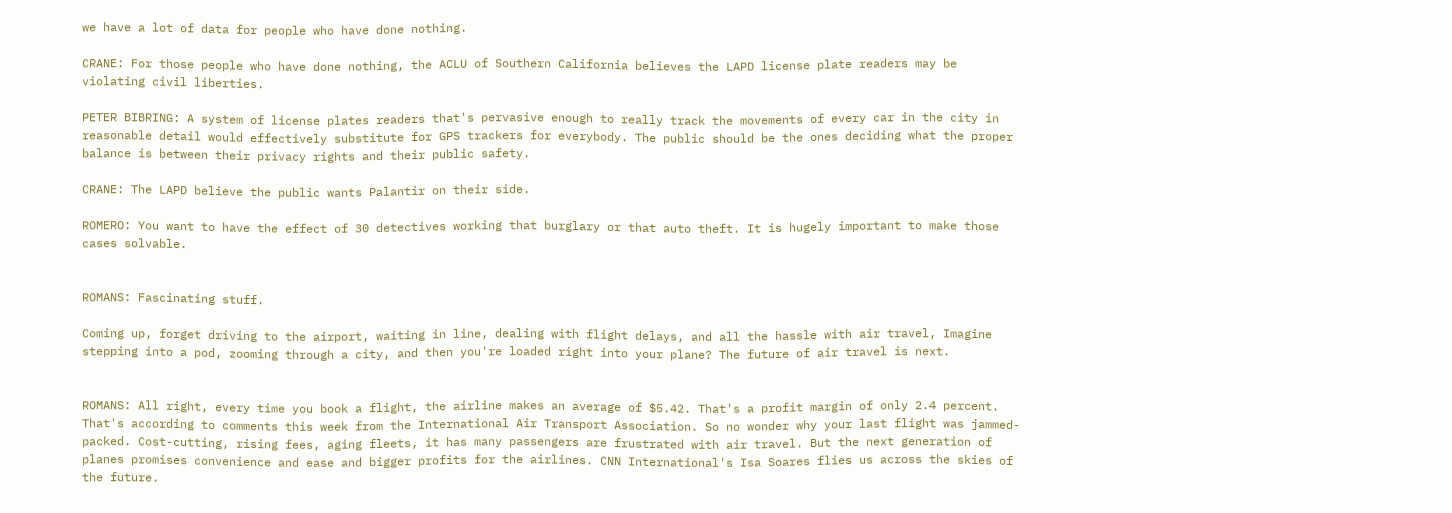we have a lot of data for people who have done nothing.

CRANE: For those people who have done nothing, the ACLU of Southern California believes the LAPD license plate readers may be violating civil liberties.

PETER BIBRING: A system of license plates readers that's pervasive enough to really track the movements of every car in the city in reasonable detail would effectively substitute for GPS trackers for everybody. The public should be the ones deciding what the proper balance is between their privacy rights and their public safety.

CRANE: The LAPD believe the public wants Palantir on their side.

ROMERO: You want to have the effect of 30 detectives working that burglary or that auto theft. It is hugely important to make those cases solvable.


ROMANS: Fascinating stuff.

Coming up, forget driving to the airport, waiting in line, dealing with flight delays, and all the hassle with air travel, Imagine stepping into a pod, zooming through a city, and then you're loaded right into your plane? The future of air travel is next.


ROMANS: All right, every time you book a flight, the airline makes an average of $5.42. That's a profit margin of only 2.4 percent. That's according to comments this week from the International Air Transport Association. So no wonder why your last flight was jammed-packed. Cost-cutting, rising fees, aging fleets, it has many passengers are frustrated with air travel. But the next generation of planes promises convenience and ease and bigger profits for the airlines. CNN International's Isa Soares flies us across the skies of the future.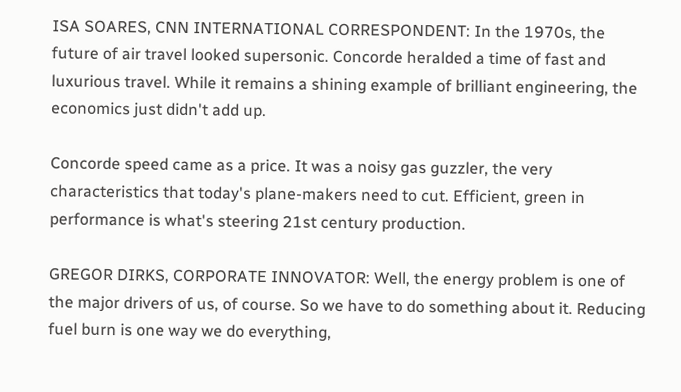ISA SOARES, CNN INTERNATIONAL CORRESPONDENT: In the 1970s, the future of air travel looked supersonic. Concorde heralded a time of fast and luxurious travel. While it remains a shining example of brilliant engineering, the economics just didn't add up.

Concorde speed came as a price. It was a noisy gas guzzler, the very characteristics that today's plane-makers need to cut. Efficient, green in performance is what's steering 21st century production.

GREGOR DIRKS, CORPORATE INNOVATOR: Well, the energy problem is one of the major drivers of us, of course. So we have to do something about it. Reducing fuel burn is one way we do everything,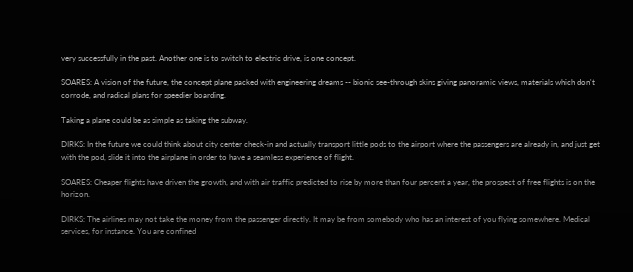very successfully in the past. Another one is to switch to electric drive, is one concept.

SOARES: A vision of the future, the concept plane packed with engineering dreams -- bionic see-through skins giving panoramic views, materials which don't corrode, and radical plans for speedier boarding.

Taking a plane could be as simple as taking the subway.

DIRKS: In the future we could think about city center check-in and actually transport little pods to the airport where the passengers are already in, and just get with the pod, slide it into the airplane in order to have a seamless experience of flight.

SOARES: Cheaper flights have driven the growth, and with air traffic predicted to rise by more than four percent a year, the prospect of free flights is on the horizon.

DIRKS: The airlines may not take the money from the passenger directly. It may be from somebody who has an interest of you flying somewhere. Medical services, for instance. You are confined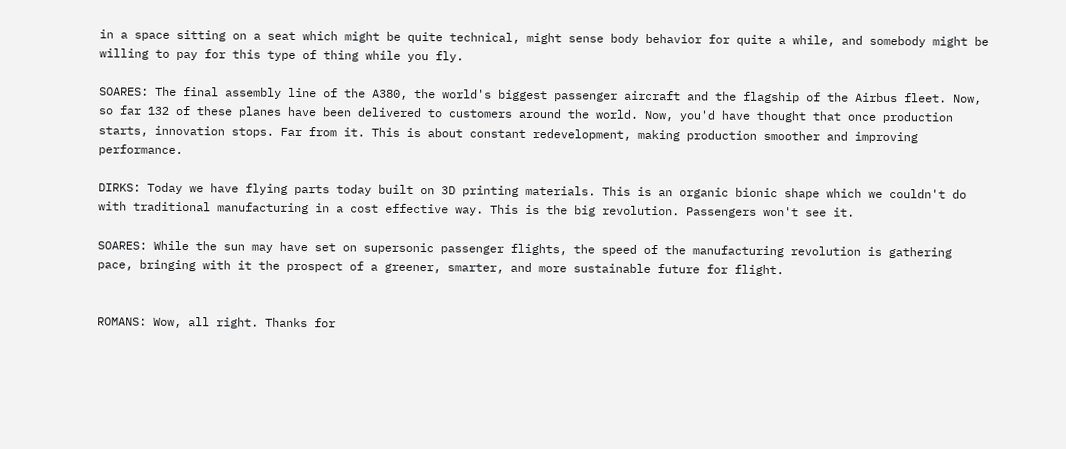in a space sitting on a seat which might be quite technical, might sense body behavior for quite a while, and somebody might be willing to pay for this type of thing while you fly.

SOARES: The final assembly line of the A380, the world's biggest passenger aircraft and the flagship of the Airbus fleet. Now, so far 132 of these planes have been delivered to customers around the world. Now, you'd have thought that once production starts, innovation stops. Far from it. This is about constant redevelopment, making production smoother and improving performance.

DIRKS: Today we have flying parts today built on 3D printing materials. This is an organic bionic shape which we couldn't do with traditional manufacturing in a cost effective way. This is the big revolution. Passengers won't see it.

SOARES: While the sun may have set on supersonic passenger flights, the speed of the manufacturing revolution is gathering pace, bringing with it the prospect of a greener, smarter, and more sustainable future for flight.


ROMANS: Wow, all right. Thanks for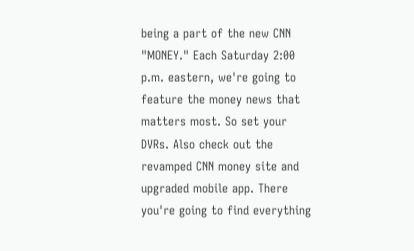being a part of the new CNN "MONEY." Each Saturday 2:00 p.m. eastern, we're going to feature the money news that matters most. So set your DVRs. Also check out the revamped CNN money site and upgraded mobile app. There you're going to find everything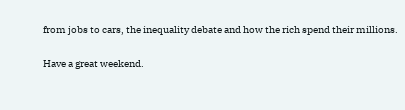from jobs to cars, the inequality debate and how the rich spend their millions.

Have a great weekend.